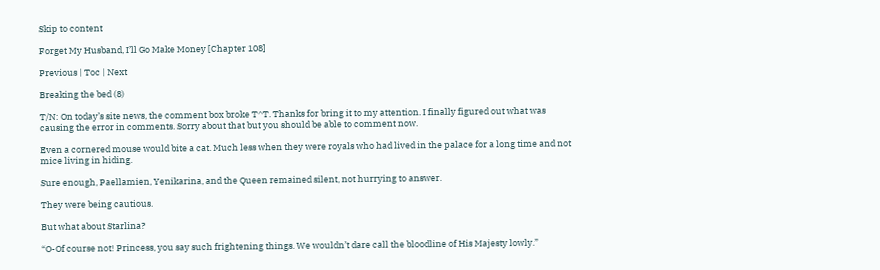Skip to content

Forget My Husband, I’ll Go Make Money [Chapter 108]

Previous | Toc | Next

Breaking the bed (8)

T/N: On today’s site news, the comment box broke T^T. Thanks for bring it to my attention. I finally figured out what was causing the error in comments. Sorry about that but you should be able to comment now.

Even a cornered mouse would bite a cat. Much less when they were royals who had lived in the palace for a long time and not mice living in hiding.

Sure enough, Paellamien, Yenikarina, and the Queen remained silent, not hurrying to answer.

They were being cautious.

But what about Starlina?

“O-Of course not! Princess, you say such frightening things. We wouldn’t dare call the bloodline of His Majesty lowly.”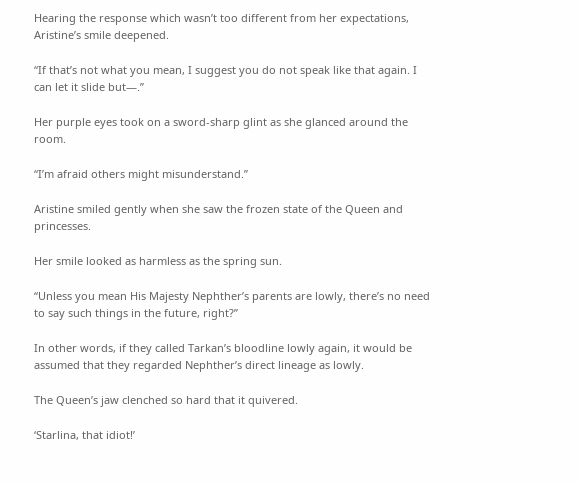Hearing the response which wasn’t too different from her expectations, Aristine’s smile deepened.

“If that’s not what you mean, I suggest you do not speak like that again. I can let it slide but—.”

Her purple eyes took on a sword-sharp glint as she glanced around the room.

“I’m afraid others might misunderstand.”

Aristine smiled gently when she saw the frozen state of the Queen and princesses.

Her smile looked as harmless as the spring sun.

“Unless you mean His Majesty Nephther’s parents are lowly, there’s no need to say such things in the future, right?”

In other words, if they called Tarkan’s bloodline lowly again, it would be assumed that they regarded Nephther’s direct lineage as lowly.

The Queen’s jaw clenched so hard that it quivered.

‘Starlina, that idiot!’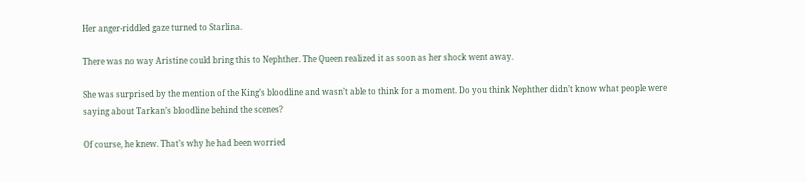Her anger-riddled gaze turned to Starlina.

There was no way Aristine could bring this to Nephther. The Queen realized it as soon as her shock went away.

She was surprised by the mention of the King’s bloodline and wasn’t able to think for a moment. Do you think Nephther didn’t know what people were saying about Tarkan’s bloodline behind the scenes?

Of course, he knew. That’s why he had been worried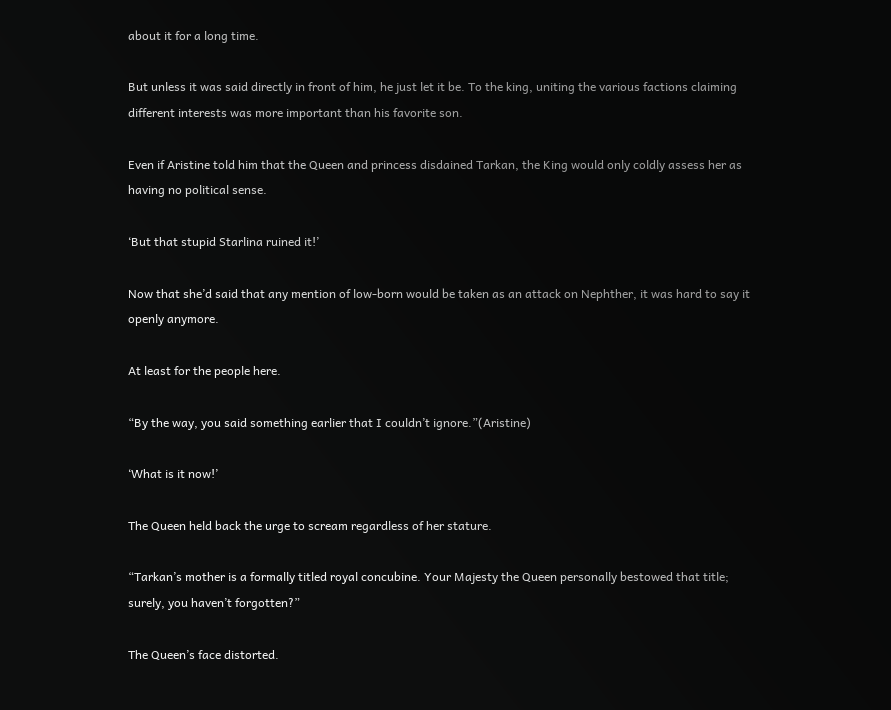about it for a long time.

But unless it was said directly in front of him, he just let it be. To the king, uniting the various factions claiming different interests was more important than his favorite son.

Even if Aristine told him that the Queen and princess disdained Tarkan, the King would only coldly assess her as having no political sense.

‘But that stupid Starlina ruined it!’

Now that she’d said that any mention of low-born would be taken as an attack on Nephther, it was hard to say it openly anymore.

At least for the people here.

“By the way, you said something earlier that I couldn’t ignore.”(Aristine)

‘What is it now!’

The Queen held back the urge to scream regardless of her stature.

“Tarkan’s mother is a formally titled royal concubine. Your Majesty the Queen personally bestowed that title; surely, you haven’t forgotten?”

The Queen’s face distorted.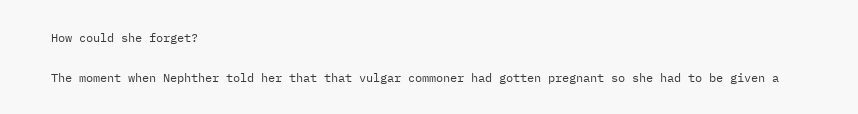How could she forget?

The moment when Nephther told her that that vulgar commoner had gotten pregnant so she had to be given a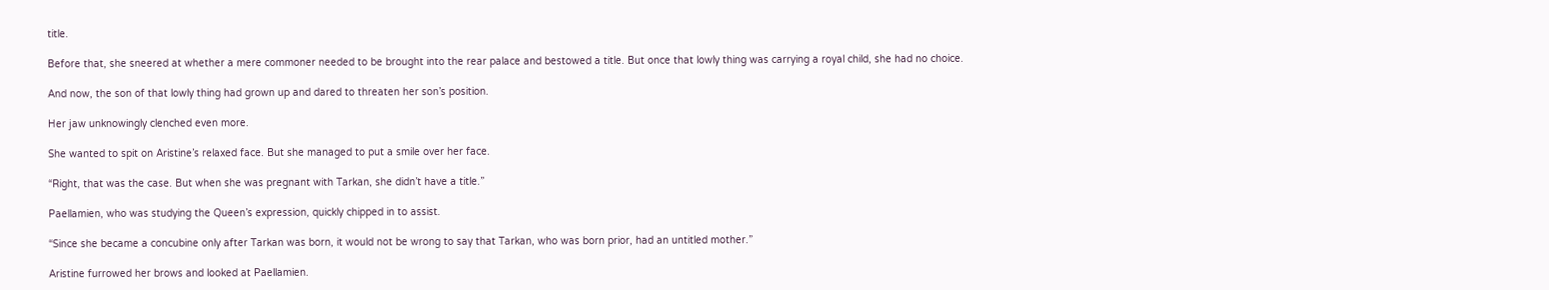title.

Before that, she sneered at whether a mere commoner needed to be brought into the rear palace and bestowed a title. But once that lowly thing was carrying a royal child, she had no choice.

And now, the son of that lowly thing had grown up and dared to threaten her son’s position.

Her jaw unknowingly clenched even more.

She wanted to spit on Aristine’s relaxed face. But she managed to put a smile over her face.

“Right, that was the case. But when she was pregnant with Tarkan, she didn’t have a title.”

Paellamien, who was studying the Queen’s expression, quickly chipped in to assist.

“Since she became a concubine only after Tarkan was born, it would not be wrong to say that Tarkan, who was born prior, had an untitled mother.”

Aristine furrowed her brows and looked at Paellamien.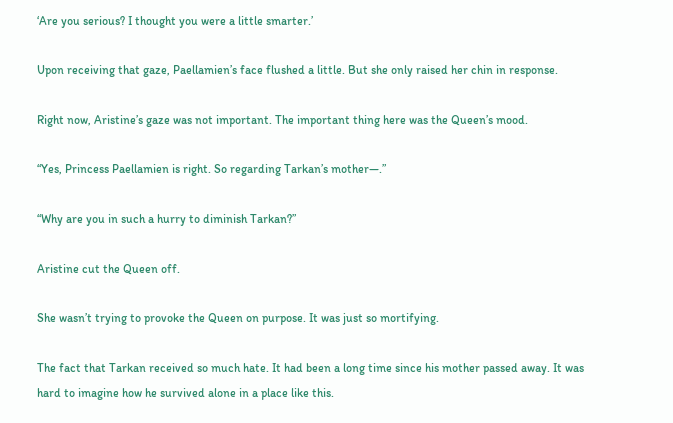‘Are you serious? I thought you were a little smarter.’

Upon receiving that gaze, Paellamien’s face flushed a little. But she only raised her chin in response.

Right now, Aristine’s gaze was not important. The important thing here was the Queen’s mood.

“Yes, Princess Paellamien is right. So regarding Tarkan’s mother—.”

“Why are you in such a hurry to diminish Tarkan?”

Aristine cut the Queen off.

She wasn’t trying to provoke the Queen on purpose. It was just so mortifying.

The fact that Tarkan received so much hate. It had been a long time since his mother passed away. It was hard to imagine how he survived alone in a place like this.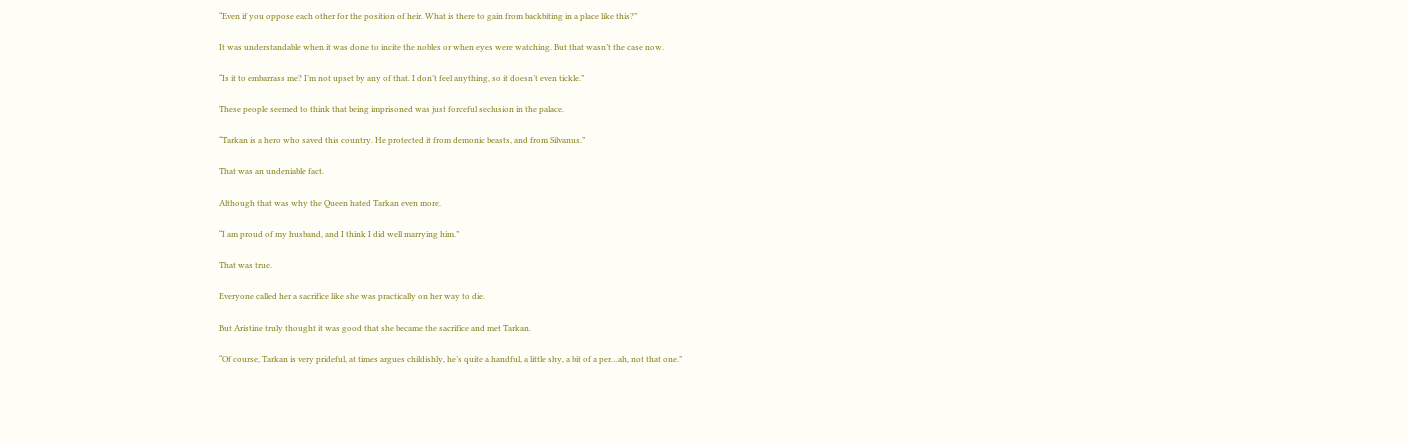“Even if you oppose each other for the position of heir. What is there to gain from backbiting in a place like this?”

It was understandable when it was done to incite the nobles or when eyes were watching. But that wasn’t the case now.

“Is it to embarrass me? I’m not upset by any of that. I don’t feel anything, so it doesn’t even tickle.”

These people seemed to think that being imprisoned was just forceful seclusion in the palace.

“Tarkan is a hero who saved this country. He protected it from demonic beasts, and from Silvanus.”

That was an undeniable fact.

Although that was why the Queen hated Tarkan even more.

“I am proud of my husband, and I think I did well marrying him.”

That was true.

Everyone called her a sacrifice like she was practically on her way to die.

But Aristine truly thought it was good that she became the sacrifice and met Tarkan.

“Of course, Tarkan is very prideful, at times argues childishly, he’s quite a handful, a little shy, a bit of a per…ah, not that one.”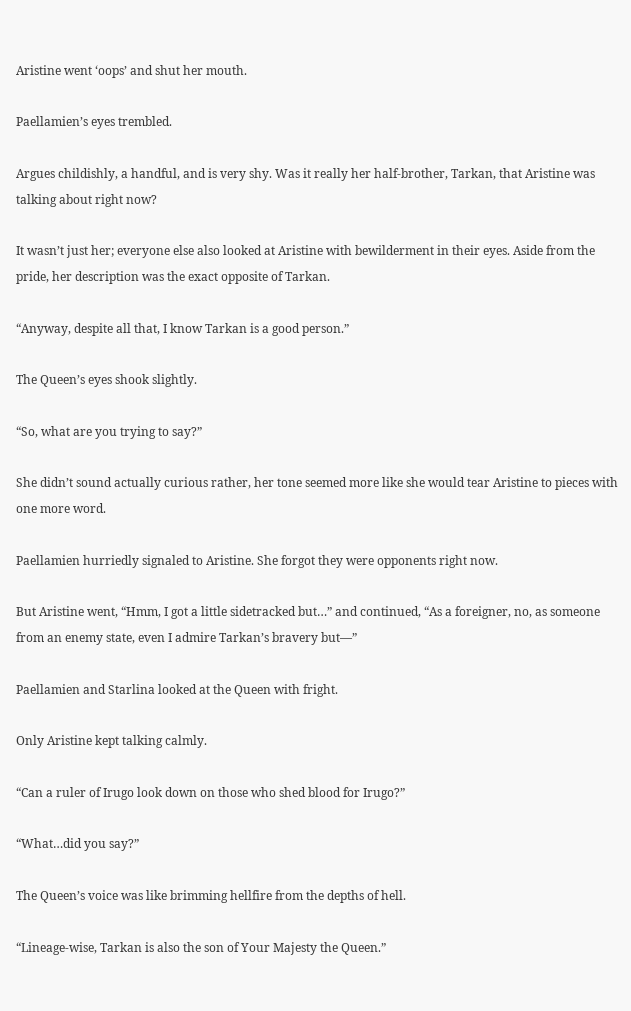Aristine went ‘oops’ and shut her mouth.

Paellamien’s eyes trembled.

Argues childishly, a handful, and is very shy. Was it really her half-brother, Tarkan, that Aristine was talking about right now?

It wasn’t just her; everyone else also looked at Aristine with bewilderment in their eyes. Aside from the pride, her description was the exact opposite of Tarkan.

“Anyway, despite all that, I know Tarkan is a good person.”

The Queen’s eyes shook slightly.

“So, what are you trying to say?”

She didn’t sound actually curious rather, her tone seemed more like she would tear Aristine to pieces with one more word.

Paellamien hurriedly signaled to Aristine. She forgot they were opponents right now.

But Aristine went, “Hmm, I got a little sidetracked but…” and continued, “As a foreigner, no, as someone from an enemy state, even I admire Tarkan’s bravery but—”

Paellamien and Starlina looked at the Queen with fright.

Only Aristine kept talking calmly.

“Can a ruler of Irugo look down on those who shed blood for Irugo?”

“What…did you say?”

The Queen’s voice was like brimming hellfire from the depths of hell.

“Lineage-wise, Tarkan is also the son of Your Majesty the Queen.”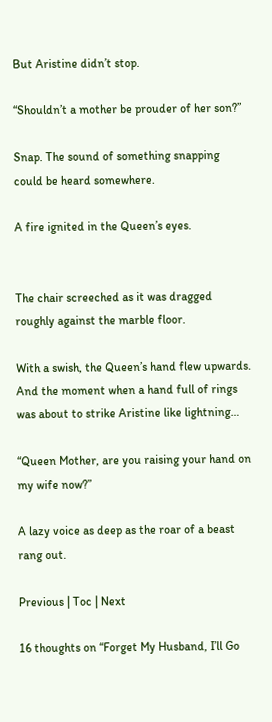But Aristine didn’t stop.

“Shouldn’t a mother be prouder of her son?”

Snap. The sound of something snapping could be heard somewhere.

A fire ignited in the Queen’s eyes.


The chair screeched as it was dragged roughly against the marble floor.

With a swish, the Queen’s hand flew upwards. And the moment when a hand full of rings was about to strike Aristine like lightning…

“Queen Mother, are you raising your hand on my wife now?”

A lazy voice as deep as the roar of a beast rang out.

Previous | Toc | Next

16 thoughts on “Forget My Husband, I’ll Go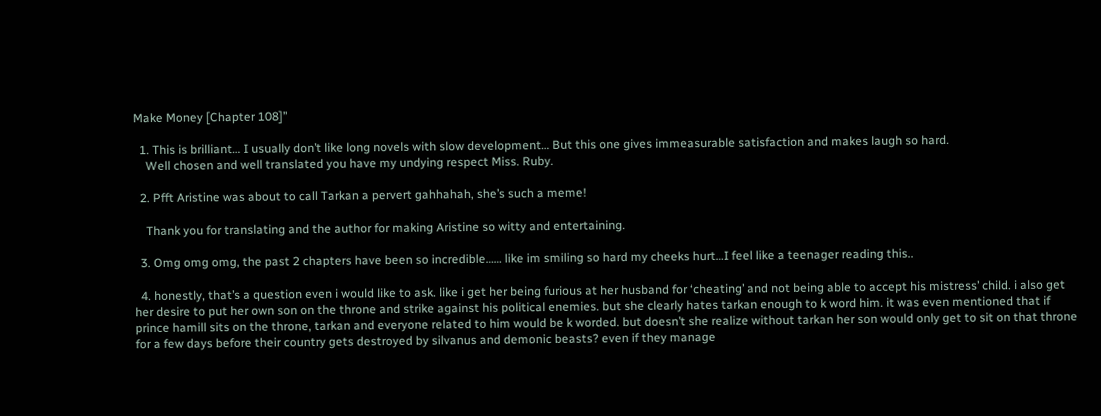Make Money [Chapter 108]”

  1. This is brilliant… I usually don’t like long novels with slow development… But this one gives immeasurable satisfaction and makes laugh so hard.
    Well chosen and well translated you have my undying respect Miss. Ruby.

  2. Pfft Aristine was about to call Tarkan a pervert gahhahah, she’s such a meme!

    Thank you for translating and the author for making Aristine so witty and entertaining.

  3. Omg omg omg, the past 2 chapters have been so incredible…… like im smiling so hard my cheeks hurt…I feel like a teenager reading this..

  4. honestly, that’s a question even i would like to ask. like i get her being furious at her husband for ‘cheating’ and not being able to accept his mistress’ child. i also get her desire to put her own son on the throne and strike against his political enemies. but she clearly hates tarkan enough to k word him. it was even mentioned that if prince hamill sits on the throne, tarkan and everyone related to him would be k worded. but doesn’t she realize without tarkan her son would only get to sit on that throne for a few days before their country gets destroyed by silvanus and demonic beasts? even if they manage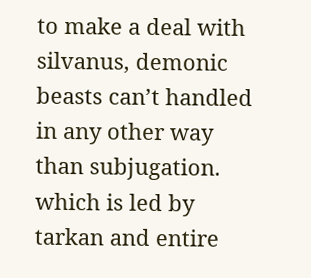to make a deal with silvanus, demonic beasts can’t handled in any other way than subjugation. which is led by tarkan and entire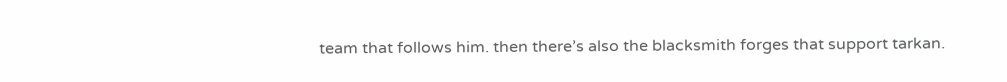team that follows him. then there’s also the blacksmith forges that support tarkan.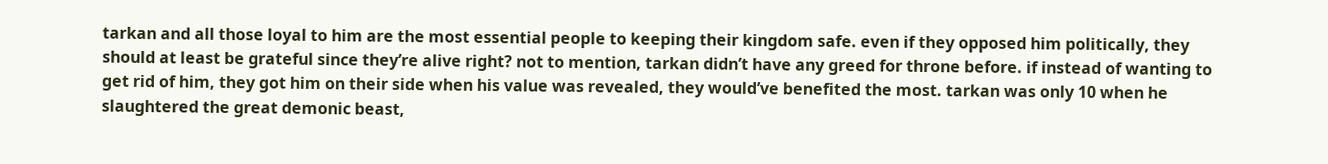tarkan and all those loyal to him are the most essential people to keeping their kingdom safe. even if they opposed him politically, they should at least be grateful since they’re alive right? not to mention, tarkan didn’t have any greed for throne before. if instead of wanting to get rid of him, they got him on their side when his value was revealed, they would’ve benefited the most. tarkan was only 10 when he slaughtered the great demonic beast,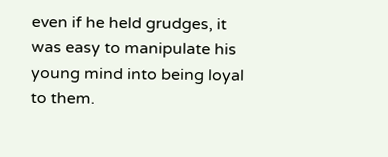even if he held grudges, it was easy to manipulate his young mind into being loyal to them.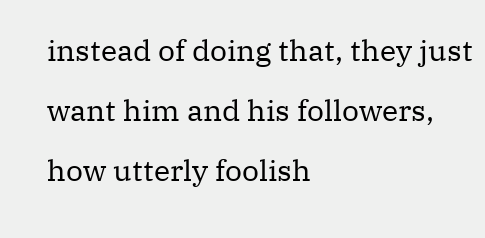instead of doing that, they just want him and his followers, how utterly foolish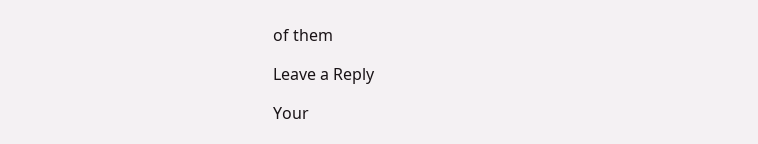of them

Leave a Reply

Your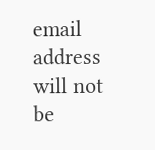email address will not be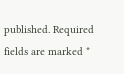published. Required fields are marked *